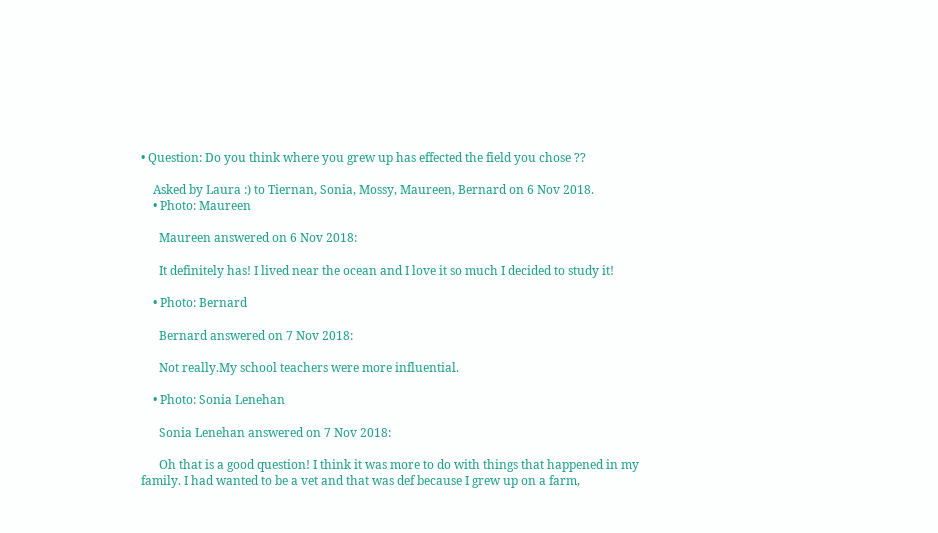• Question: Do you think where you grew up has effected the field you chose ??

    Asked by Laura :) to Tiernan, Sonia, Mossy, Maureen, Bernard on 6 Nov 2018.
    • Photo: Maureen

      Maureen answered on 6 Nov 2018:

      It definitely has! I lived near the ocean and I love it so much I decided to study it!

    • Photo: Bernard

      Bernard answered on 7 Nov 2018:

      Not really.My school teachers were more influential.

    • Photo: Sonia Lenehan

      Sonia Lenehan answered on 7 Nov 2018:

      Oh that is a good question! I think it was more to do with things that happened in my family. I had wanted to be a vet and that was def because I grew up on a farm,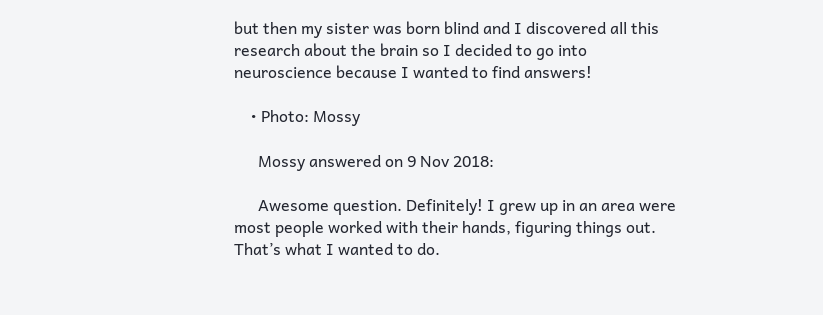but then my sister was born blind and I discovered all this research about the brain so I decided to go into neuroscience because I wanted to find answers!

    • Photo: Mossy

      Mossy answered on 9 Nov 2018:

      Awesome question. Definitely! I grew up in an area were most people worked with their hands, figuring things out. That’s what I wanted to do.